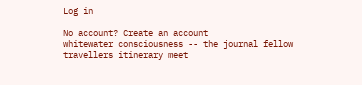Log in

No account? Create an account
whitewater consciousness -- the journal fellow travellers itinerary meet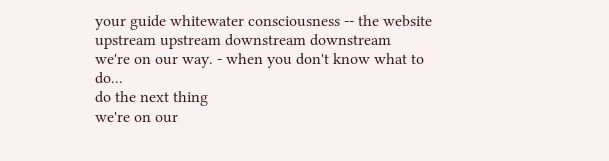your guide whitewater consciousness -- the website upstream upstream downstream downstream
we're on our way. - when you don't know what to do...
do the next thing
we're on our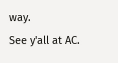way.
See y'all at AC.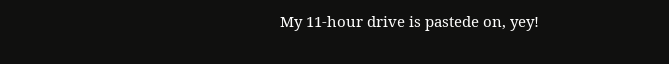My 11-hour drive is pastede on, yey!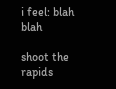i feel: blah blah

shoot the rapids